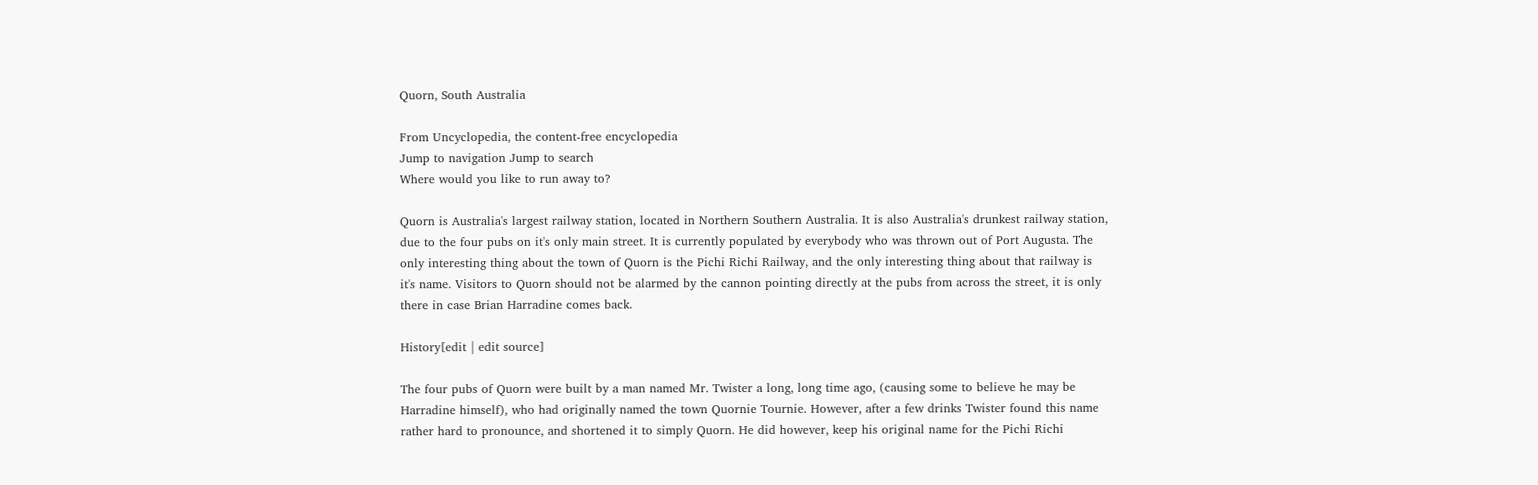Quorn, South Australia

From Uncyclopedia, the content-free encyclopedia
Jump to navigation Jump to search
Where would you like to run away to?

Quorn is Australia's largest railway station, located in Northern Southern Australia. It is also Australia's drunkest railway station, due to the four pubs on it's only main street. It is currently populated by everybody who was thrown out of Port Augusta. The only interesting thing about the town of Quorn is the Pichi Richi Railway, and the only interesting thing about that railway is it's name. Visitors to Quorn should not be alarmed by the cannon pointing directly at the pubs from across the street, it is only there in case Brian Harradine comes back.

History[edit | edit source]

The four pubs of Quorn were built by a man named Mr. Twister a long, long time ago, (causing some to believe he may be Harradine himself), who had originally named the town Quornie Tournie. However, after a few drinks Twister found this name rather hard to pronounce, and shortened it to simply Quorn. He did however, keep his original name for the Pichi Richi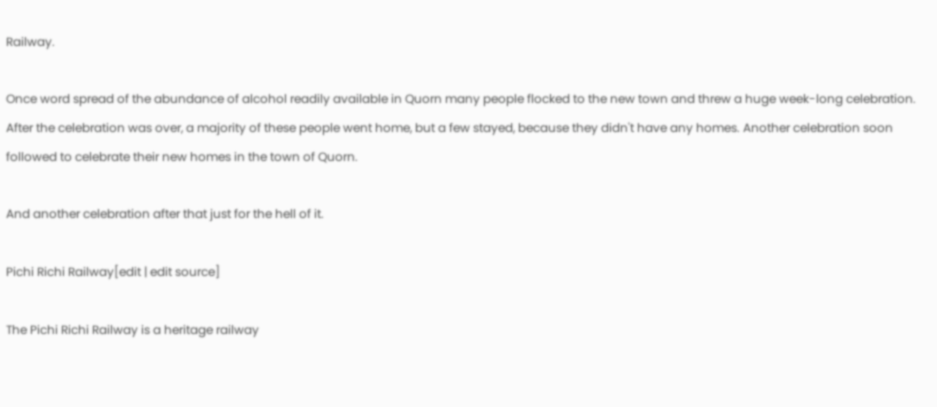Railway.

Once word spread of the abundance of alcohol readily available in Quorn many people flocked to the new town and threw a huge week-long celebration. After the celebration was over, a majority of these people went home, but a few stayed, because they didn't have any homes. Another celebration soon followed to celebrate their new homes in the town of Quorn.

And another celebration after that just for the hell of it.

Pichi Richi Railway[edit | edit source]

The Pichi Richi Railway is a heritage railway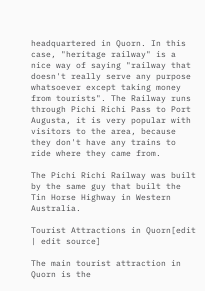headquartered in Quorn. In this case, "heritage railway" is a nice way of saying "railway that doesn't really serve any purpose whatsoever except taking money from tourists". The Railway runs through Pichi Richi Pass to Port Augusta, it is very popular with visitors to the area, because they don't have any trains to ride where they came from.

The Pichi Richi Railway was built by the same guy that built the Tin Horse Highway in Western Australia.

Tourist Attractions in Quorn[edit | edit source]

The main tourist attraction in Quorn is the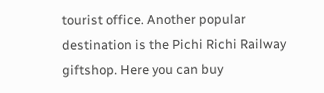tourist office. Another popular destination is the Pichi Richi Railway giftshop. Here you can buy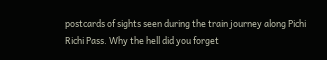postcards of sights seen during the train journey along Pichi Richi Pass. Why the hell did you forget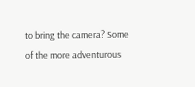to bring the camera? Some of the more adventurous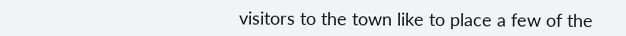visitors to the town like to place a few of the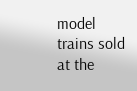model trains sold at the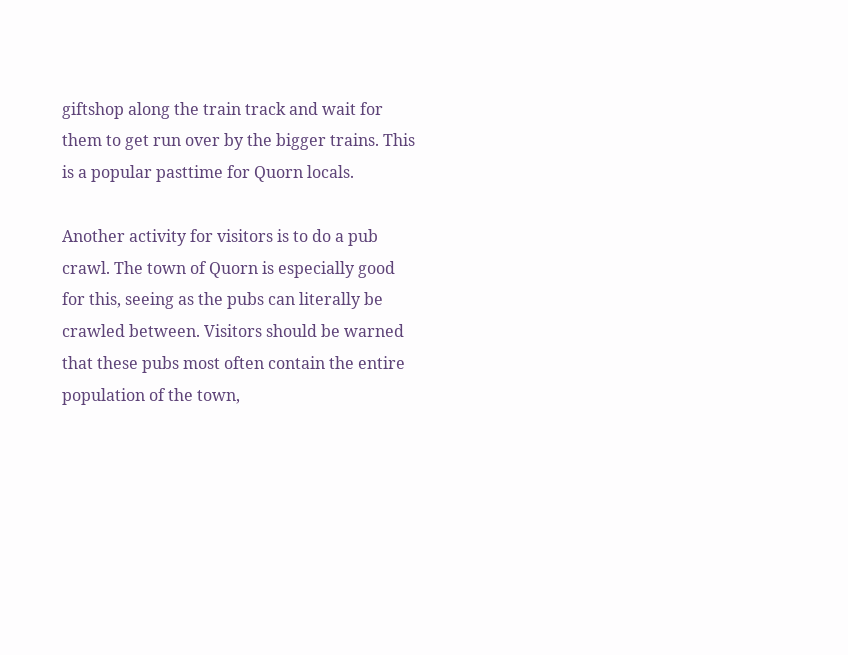giftshop along the train track and wait for them to get run over by the bigger trains. This is a popular pasttime for Quorn locals.

Another activity for visitors is to do a pub crawl. The town of Quorn is especially good for this, seeing as the pubs can literally be crawled between. Visitors should be warned that these pubs most often contain the entire population of the town,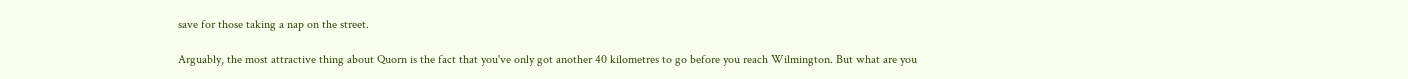save for those taking a nap on the street.

Arguably, the most attractive thing about Quorn is the fact that you've only got another 40 kilometres to go before you reach Wilmington. But what are you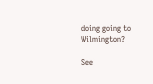doing going to Wilmington?

See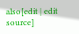also[edit | edit source]